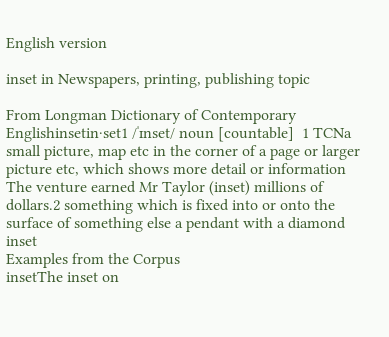English version

inset in Newspapers, printing, publishing topic

From Longman Dictionary of Contemporary Englishinsetin‧set1 /ˈɪnset/ noun [countable]  1 TCNa small picture, map etc in the corner of a page or larger picture etc, which shows more detail or information The venture earned Mr Taylor (inset) millions of dollars.2 something which is fixed into or onto the surface of something else a pendant with a diamond inset
Examples from the Corpus
insetThe inset on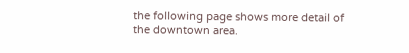the following page shows more detail of the downtown area.